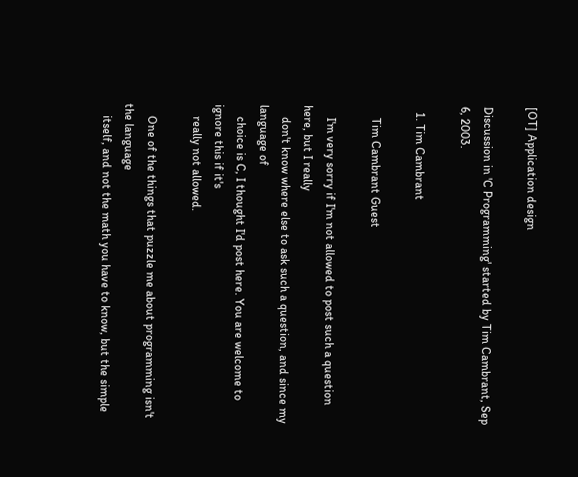[OT] Application design

Discussion in 'C Programming' started by Tim Cambrant, Sep 6, 2003.

  1. Tim Cambrant

    Tim Cambrant Guest

    I'm very sorry if I'm not allowed to post such a question here, but I really
    don't know where else to ask such a question, and since my language of
    choice is C, I thought I'd post here. You are welcome to ignore this if it's
    really not allowed.

    One of the things that puzzle me about programming isn't the language
    itself, and not the math you have to know, but the simple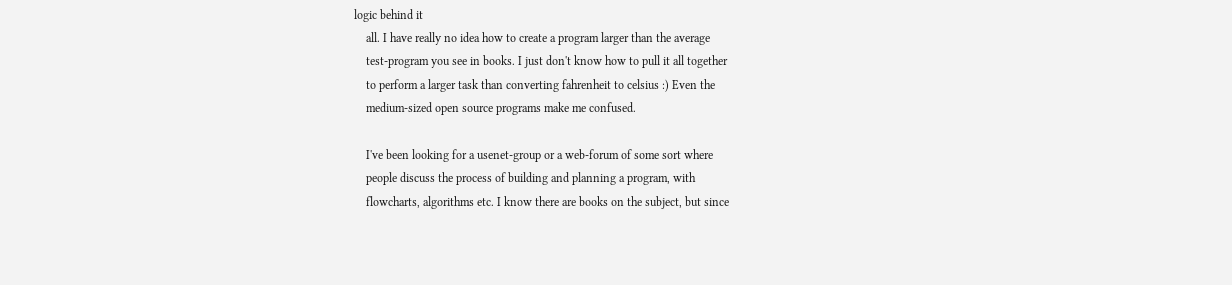logic behind it
    all. I have really no idea how to create a program larger than the average
    test-program you see in books. I just don't know how to pull it all together
    to perform a larger task than converting fahrenheit to celsius :) Even the
    medium-sized open source programs make me confused.

    I've been looking for a usenet-group or a web-forum of some sort where
    people discuss the process of building and planning a program, with
    flowcharts, algorithms etc. I know there are books on the subject, but since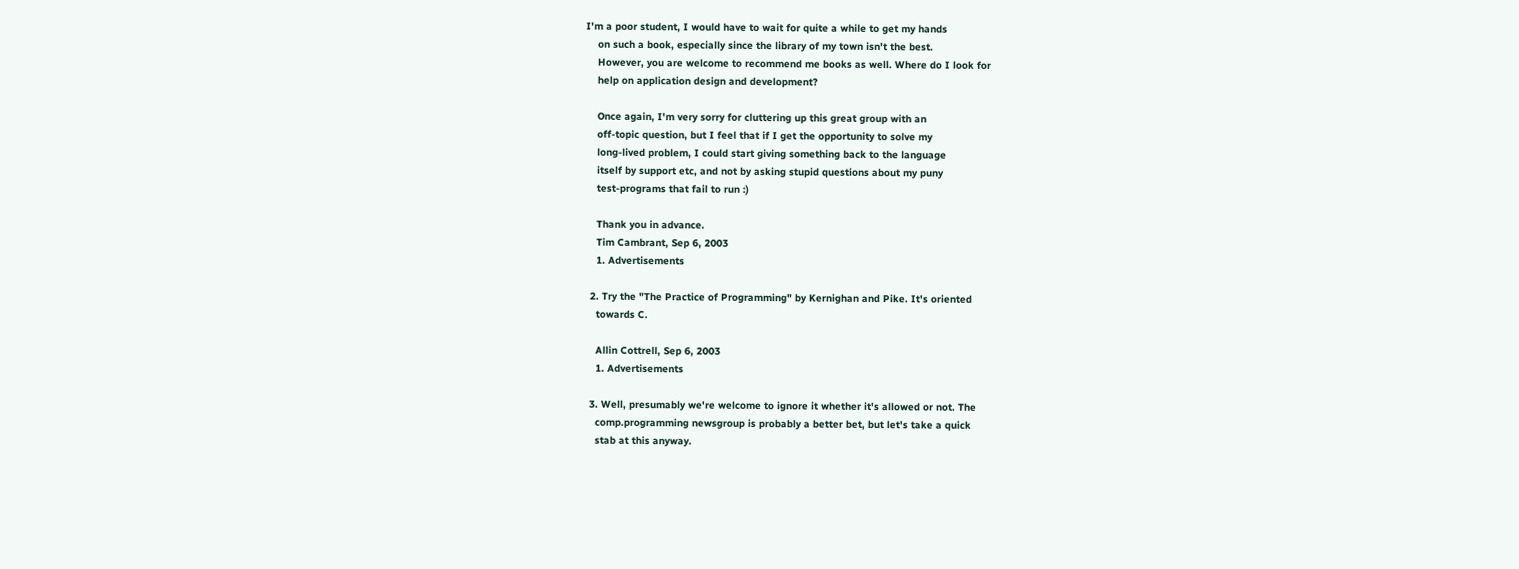I'm a poor student, I would have to wait for quite a while to get my hands
    on such a book, especially since the library of my town isn't the best.
    However, you are welcome to recommend me books as well. Where do I look for
    help on application design and development?

    Once again, I'm very sorry for cluttering up this great group with an
    off-topic question, but I feel that if I get the opportunity to solve my
    long-lived problem, I could start giving something back to the language
    itself by support etc, and not by asking stupid questions about my puny
    test-programs that fail to run :)

    Thank you in advance.
    Tim Cambrant, Sep 6, 2003
    1. Advertisements

  2. Try the "The Practice of Programming" by Kernighan and Pike. It's oriented
    towards C.

    Allin Cottrell, Sep 6, 2003
    1. Advertisements

  3. Well, presumably we're welcome to ignore it whether it's allowed or not. The
    comp.programming newsgroup is probably a better bet, but let's take a quick
    stab at this anyway.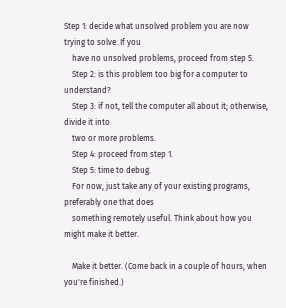Step 1: decide what unsolved problem you are now trying to solve. If you
    have no unsolved problems, proceed from step 5.
    Step 2: is this problem too big for a computer to understand?
    Step 3: if not, tell the computer all about it; otherwise, divide it into
    two or more problems.
    Step 4: proceed from step 1.
    Step 5: time to debug.
    For now, just take any of your existing programs, preferably one that does
    something remotely useful. Think about how you might make it better.

    Make it better. (Come back in a couple of hours, when you're finished.)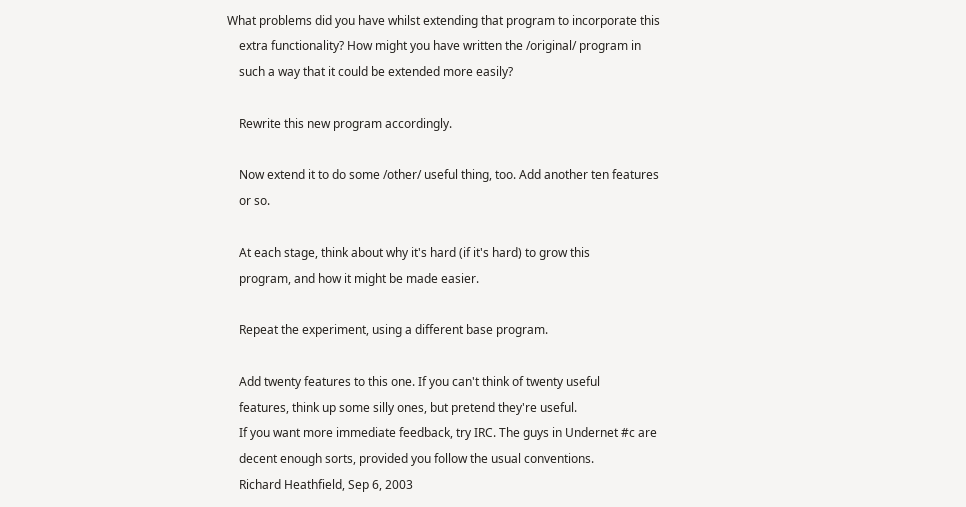What problems did you have whilst extending that program to incorporate this
    extra functionality? How might you have written the /original/ program in
    such a way that it could be extended more easily?

    Rewrite this new program accordingly.

    Now extend it to do some /other/ useful thing, too. Add another ten features
    or so.

    At each stage, think about why it's hard (if it's hard) to grow this
    program, and how it might be made easier.

    Repeat the experiment, using a different base program.

    Add twenty features to this one. If you can't think of twenty useful
    features, think up some silly ones, but pretend they're useful.
    If you want more immediate feedback, try IRC. The guys in Undernet #c are
    decent enough sorts, provided you follow the usual conventions.
    Richard Heathfield, Sep 6, 2003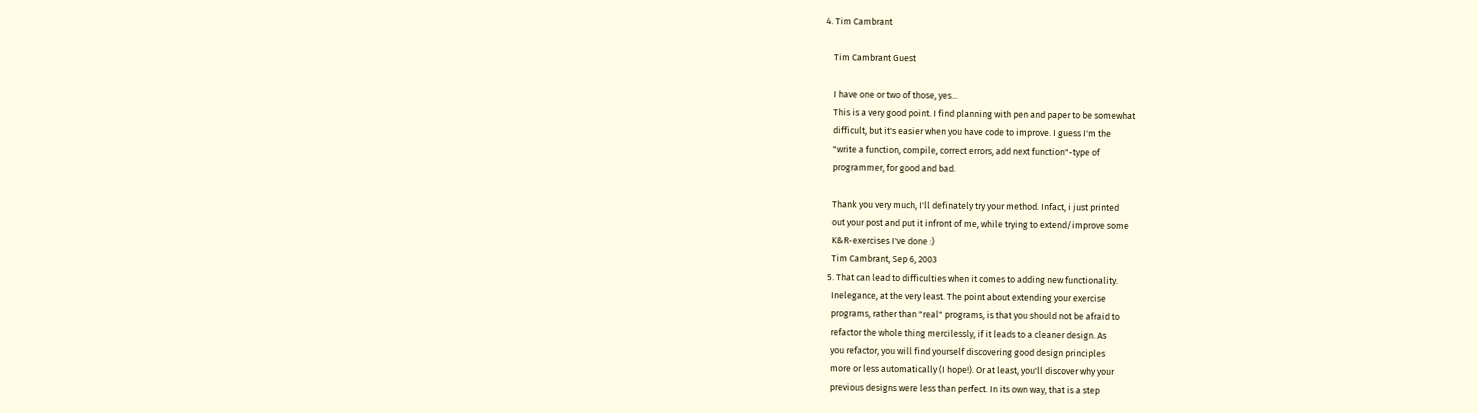4. Tim Cambrant

    Tim Cambrant Guest

    I have one or two of those, yes...
    This is a very good point. I find planning with pen and paper to be somewhat
    difficult, but it's easier when you have code to improve. I guess I'm the
    "write a function, compile, correct errors, add next function"-type of
    programmer, for good and bad.

    Thank you very much, I'll definately try your method. Infact, i just printed
    out your post and put it infront of me, while trying to extend/improve some
    K&R-exercises I've done :)
    Tim Cambrant, Sep 6, 2003
  5. That can lead to difficulties when it comes to adding new functionality.
    Inelegance, at the very least. The point about extending your exercise
    programs, rather than "real" programs, is that you should not be afraid to
    refactor the whole thing mercilessly, if it leads to a cleaner design. As
    you refactor, you will find yourself discovering good design principles
    more or less automatically (I hope!). Or at least, you'll discover why your
    previous designs were less than perfect. In its own way, that is a step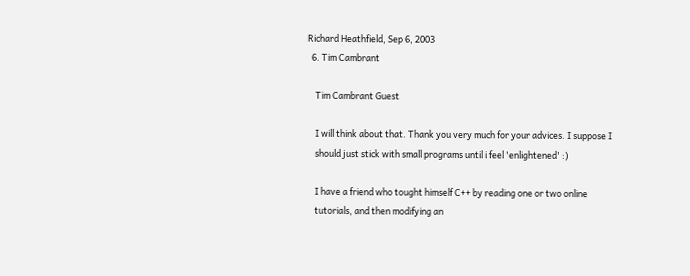Richard Heathfield, Sep 6, 2003
  6. Tim Cambrant

    Tim Cambrant Guest

    I will think about that. Thank you very much for your advices. I suppose I
    should just stick with small programs until i feel 'enlightened' :)

    I have a friend who tought himself C++ by reading one or two online
    tutorials, and then modifying an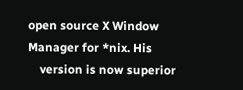open source X Window Manager for *nix. His
    version is now superior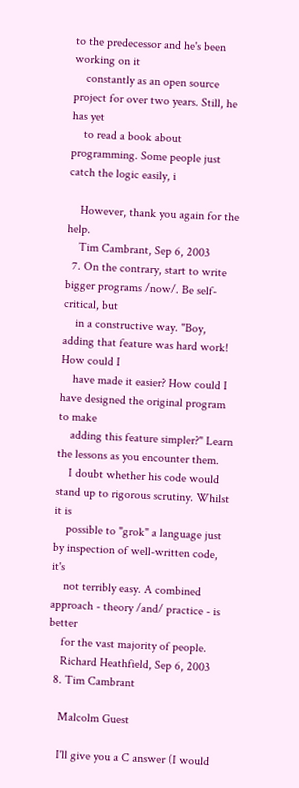to the predecessor and he's been working on it
    constantly as an open source project for over two years. Still, he has yet
    to read a book about programming. Some people just catch the logic easily, i

    However, thank you again for the help.
    Tim Cambrant, Sep 6, 2003
  7. On the contrary, start to write bigger programs /now/. Be self-critical, but
    in a constructive way. "Boy, adding that feature was hard work! How could I
    have made it easier? How could I have designed the original program to make
    adding this feature simpler?" Learn the lessons as you encounter them.
    I doubt whether his code would stand up to rigorous scrutiny. Whilst it is
    possible to "grok" a language just by inspection of well-written code, it's
    not terribly easy. A combined approach - theory /and/ practice - is better
    for the vast majority of people.
    Richard Heathfield, Sep 6, 2003
  8. Tim Cambrant

    Malcolm Guest

    I'll give you a C answer (I would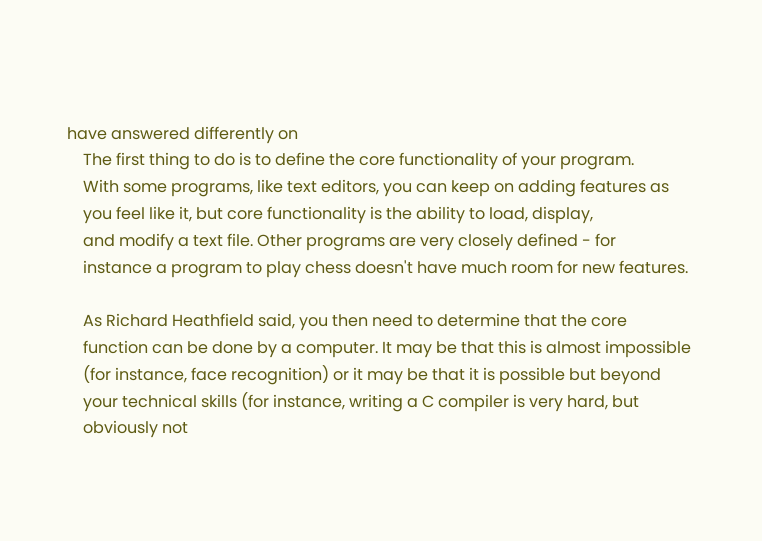have answered differently on
    The first thing to do is to define the core functionality of your program.
    With some programs, like text editors, you can keep on adding features as
    you feel like it, but core functionality is the ability to load, display,
    and modify a text file. Other programs are very closely defined - for
    instance a program to play chess doesn't have much room for new features.

    As Richard Heathfield said, you then need to determine that the core
    function can be done by a computer. It may be that this is almost impossible
    (for instance, face recognition) or it may be that it is possible but beyond
    your technical skills (for instance, writing a C compiler is very hard, but
    obviously not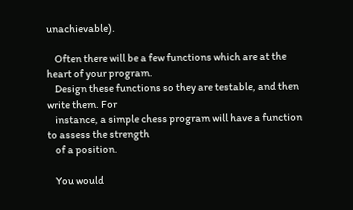unachievable).

    Often there will be a few functions which are at the heart of your program.
    Design these functions so they are testable, and then write them. For
    instance, a simple chess program will have a function to assess the strength
    of a position.

    You would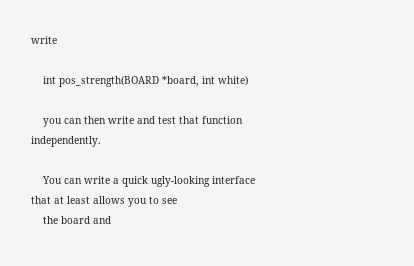write

    int pos_strength(BOARD *board, int white)

    you can then write and test that function independently.

    You can write a quick ugly-looking interface that at least allows you to see
    the board and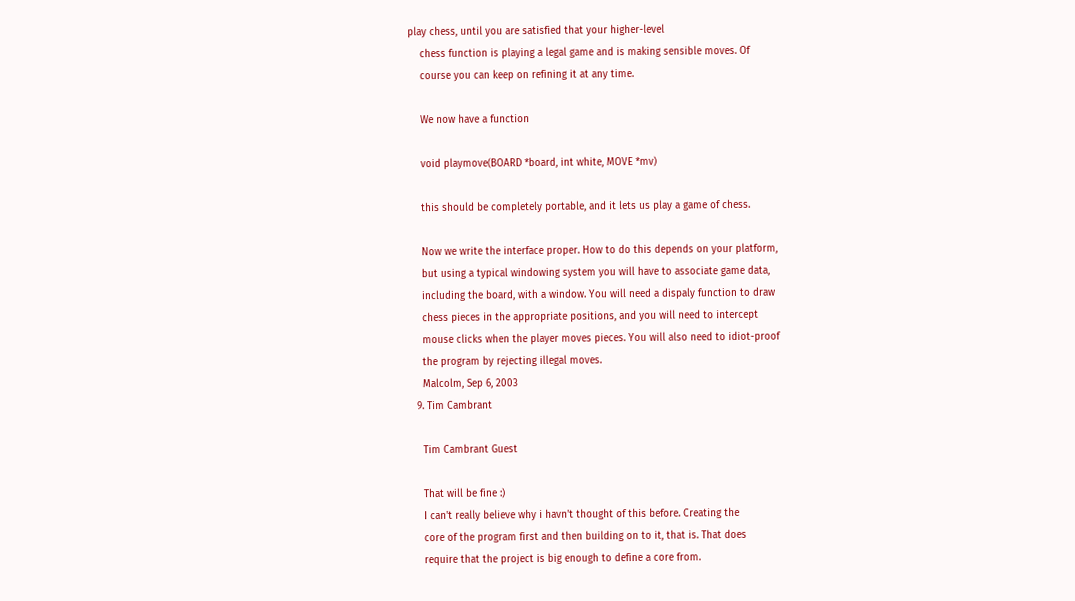play chess, until you are satisfied that your higher-level
    chess function is playing a legal game and is making sensible moves. Of
    course you can keep on refining it at any time.

    We now have a function

    void playmove(BOARD *board, int white, MOVE *mv)

    this should be completely portable, and it lets us play a game of chess.

    Now we write the interface proper. How to do this depends on your platform,
    but using a typical windowing system you will have to associate game data,
    including the board, with a window. You will need a dispaly function to draw
    chess pieces in the appropriate positions, and you will need to intercept
    mouse clicks when the player moves pieces. You will also need to idiot-proof
    the program by rejecting illegal moves.
    Malcolm, Sep 6, 2003
  9. Tim Cambrant

    Tim Cambrant Guest

    That will be fine :)
    I can't really believe why i havn't thought of this before. Creating the
    core of the program first and then building on to it, that is. That does
    require that the project is big enough to define a core from.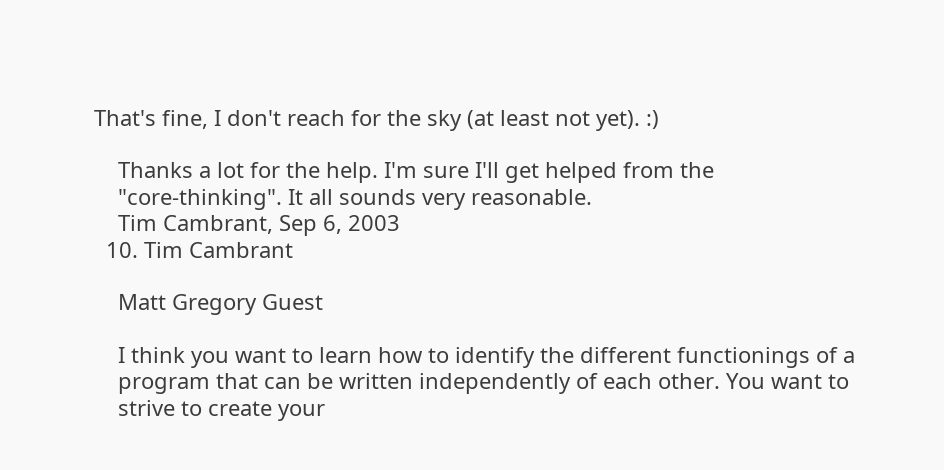That's fine, I don't reach for the sky (at least not yet). :)

    Thanks a lot for the help. I'm sure I'll get helped from the
    "core-thinking". It all sounds very reasonable.
    Tim Cambrant, Sep 6, 2003
  10. Tim Cambrant

    Matt Gregory Guest

    I think you want to learn how to identify the different functionings of a
    program that can be written independently of each other. You want to
    strive to create your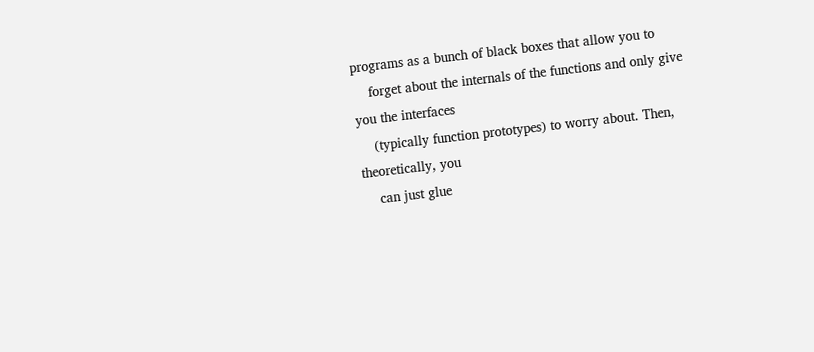programs as a bunch of black boxes that allow you to
    forget about the internals of the functions and only give you the interfaces
    (typically function prototypes) to worry about. Then, theoretically, you
    can just glue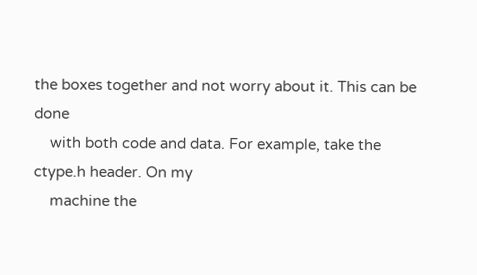the boxes together and not worry about it. This can be done
    with both code and data. For example, take the ctype.h header. On my
    machine the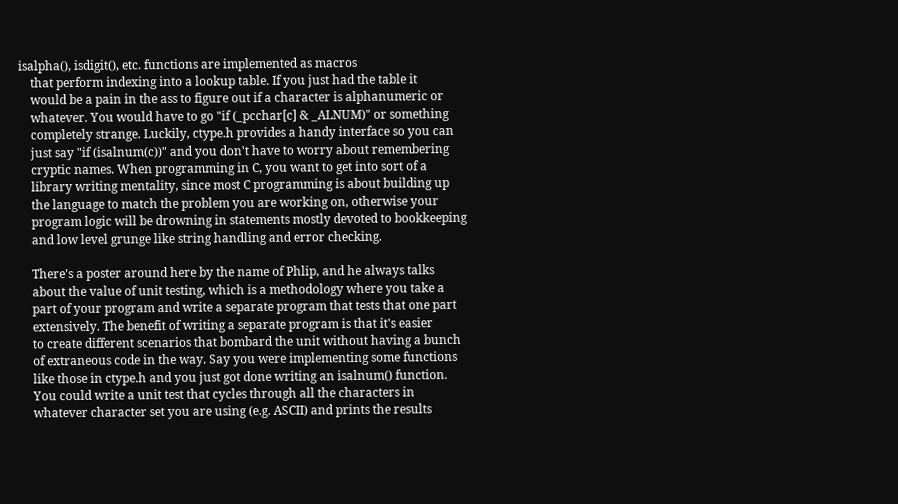isalpha(), isdigit(), etc. functions are implemented as macros
    that perform indexing into a lookup table. If you just had the table it
    would be a pain in the ass to figure out if a character is alphanumeric or
    whatever. You would have to go "if (_pcchar[c] & _ALNUM)" or something
    completely strange. Luckily, ctype.h provides a handy interface so you can
    just say "if (isalnum(c))" and you don't have to worry about remembering
    cryptic names. When programming in C, you want to get into sort of a
    library writing mentality, since most C programming is about building up
    the language to match the problem you are working on, otherwise your
    program logic will be drowning in statements mostly devoted to bookkeeping
    and low level grunge like string handling and error checking.

    There's a poster around here by the name of Phlip, and he always talks
    about the value of unit testing, which is a methodology where you take a
    part of your program and write a separate program that tests that one part
    extensively. The benefit of writing a separate program is that it's easier
    to create different scenarios that bombard the unit without having a bunch
    of extraneous code in the way. Say you were implementing some functions
    like those in ctype.h and you just got done writing an isalnum() function.
    You could write a unit test that cycles through all the characters in
    whatever character set you are using (e.g. ASCII) and prints the results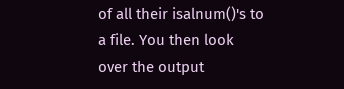of all their isalnum()'s to a file. You then look over the output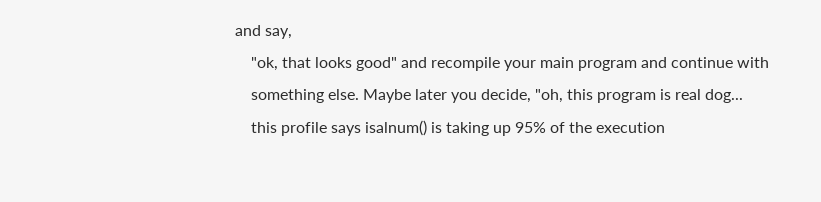and say,
    "ok, that looks good" and recompile your main program and continue with
    something else. Maybe later you decide, "oh, this program is real dog...
    this profile says isalnum() is taking up 95% of the execution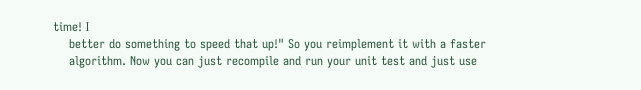time! I
    better do something to speed that up!" So you reimplement it with a faster
    algorithm. Now you can just recompile and run your unit test and just use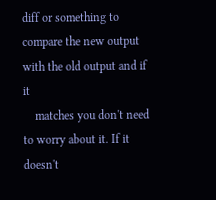diff or something to compare the new output with the old output and if it
    matches you don't need to worry about it. If it doesn't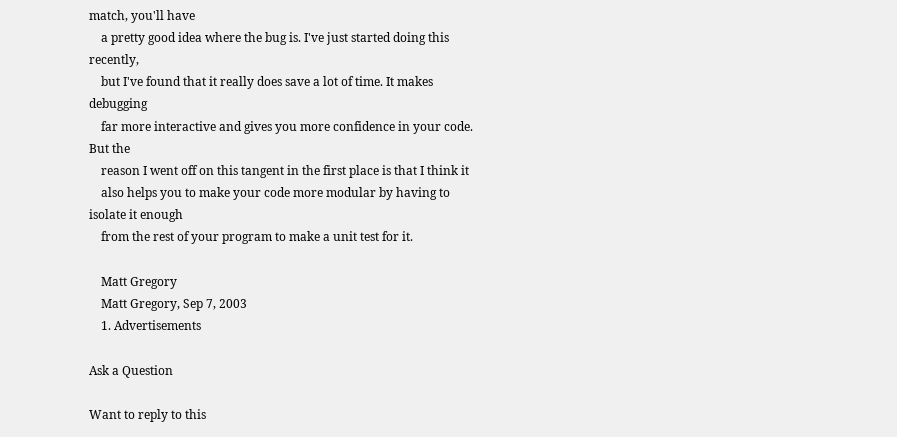match, you'll have
    a pretty good idea where the bug is. I've just started doing this recently,
    but I've found that it really does save a lot of time. It makes debugging
    far more interactive and gives you more confidence in your code. But the
    reason I went off on this tangent in the first place is that I think it
    also helps you to make your code more modular by having to isolate it enough
    from the rest of your program to make a unit test for it.

    Matt Gregory
    Matt Gregory, Sep 7, 2003
    1. Advertisements

Ask a Question

Want to reply to this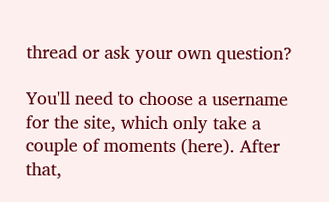thread or ask your own question?

You'll need to choose a username for the site, which only take a couple of moments (here). After that,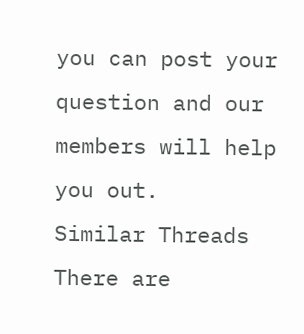you can post your question and our members will help you out.
Similar Threads
There are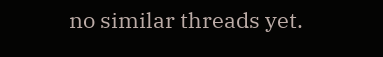no similar threads yet.